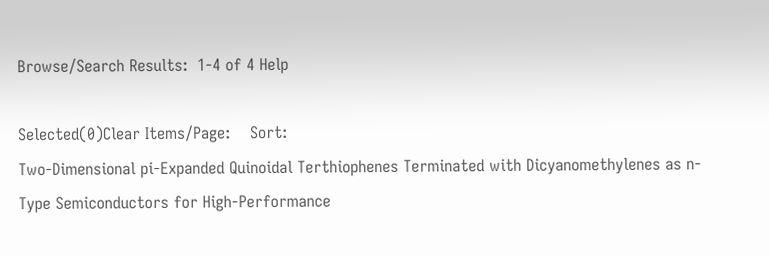Browse/Search Results:  1-4 of 4 Help

Selected(0)Clear Items/Page:    Sort:
Two-Dimensional pi-Expanded Quinoidal Terthiophenes Terminated with Dicyanomethylenes as n-Type Semiconductors for High-Performance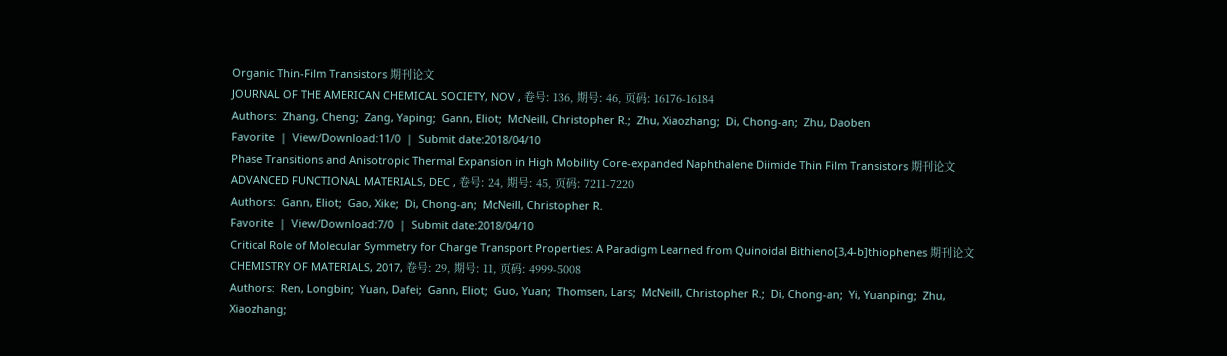Organic Thin-Film Transistors 期刊论文
JOURNAL OF THE AMERICAN CHEMICAL SOCIETY, NOV , 卷号: 136, 期号: 46, 页码: 16176-16184
Authors:  Zhang, Cheng;  Zang, Yaping;  Gann, Eliot;  McNeill, Christopher R.;  Zhu, Xiaozhang;  Di, Chong-an;  Zhu, Daoben
Favorite  |  View/Download:11/0  |  Submit date:2018/04/10
Phase Transitions and Anisotropic Thermal Expansion in High Mobility Core-expanded Naphthalene Diimide Thin Film Transistors 期刊论文
ADVANCED FUNCTIONAL MATERIALS, DEC , 卷号: 24, 期号: 45, 页码: 7211-7220
Authors:  Gann, Eliot;  Gao, Xike;  Di, Chong-an;  McNeill, Christopher R.
Favorite  |  View/Download:7/0  |  Submit date:2018/04/10
Critical Role of Molecular Symmetry for Charge Transport Properties: A Paradigm Learned from Quinoidal Bithieno[3,4-b]thiophenes 期刊论文
CHEMISTRY OF MATERIALS, 2017, 卷号: 29, 期号: 11, 页码: 4999-5008
Authors:  Ren, Longbin;  Yuan, Dafei;  Gann, Eliot;  Guo, Yuan;  Thomsen, Lars;  McNeill, Christopher R.;  Di, Chong-an;  Yi, Yuanping;  Zhu, Xiaozhang;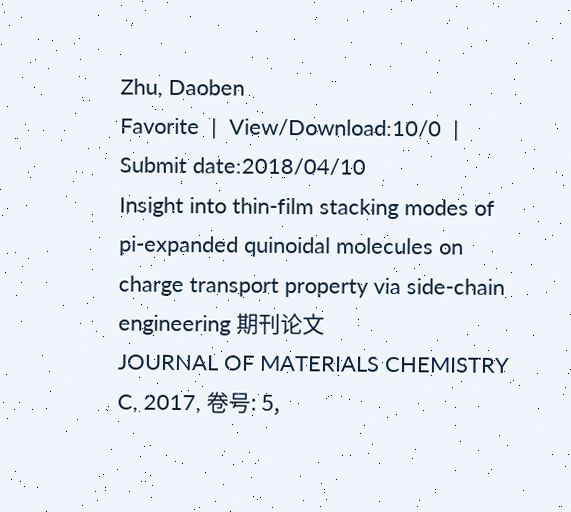Zhu, Daoben
Favorite  |  View/Download:10/0  |  Submit date:2018/04/10
Insight into thin-film stacking modes of pi-expanded quinoidal molecules on charge transport property via side-chain engineering 期刊论文
JOURNAL OF MATERIALS CHEMISTRY C, 2017, 卷号: 5,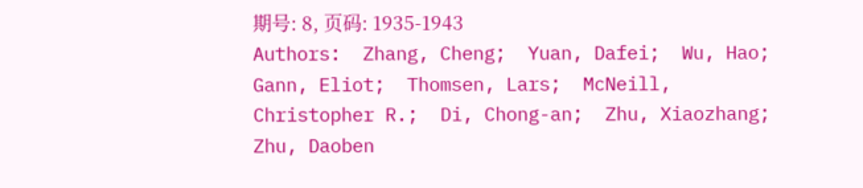期号: 8, 页码: 1935-1943
Authors:  Zhang, Cheng;  Yuan, Dafei;  Wu, Hao;  Gann, Eliot;  Thomsen, Lars;  McNeill, Christopher R.;  Di, Chong-an;  Zhu, Xiaozhang;  Zhu, Daoben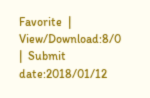Favorite  |  View/Download:8/0  |  Submit date:2018/01/12